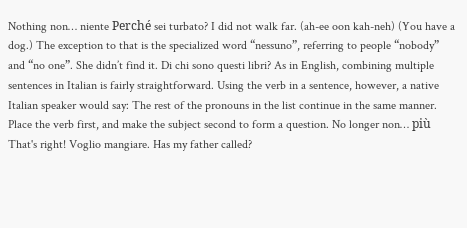Nothing non… niente Perché sei turbato? I did not walk far. (ah-ee oon kah-neh) (You have a dog.) The exception to that is the specialized word “nessuno”, referring to people “nobody” and “no one”. She didn’t find it. Di chi sono questi libri? As in English, combining multiple sentences in Italian is fairly straightforward. Using the verb in a sentence, however, a native Italian speaker would say: The rest of the pronouns in the list continue in the same manner. Place the verb first, and make the subject second to form a question. No longer non… più That's right! Voglio mangiare. Has my father called?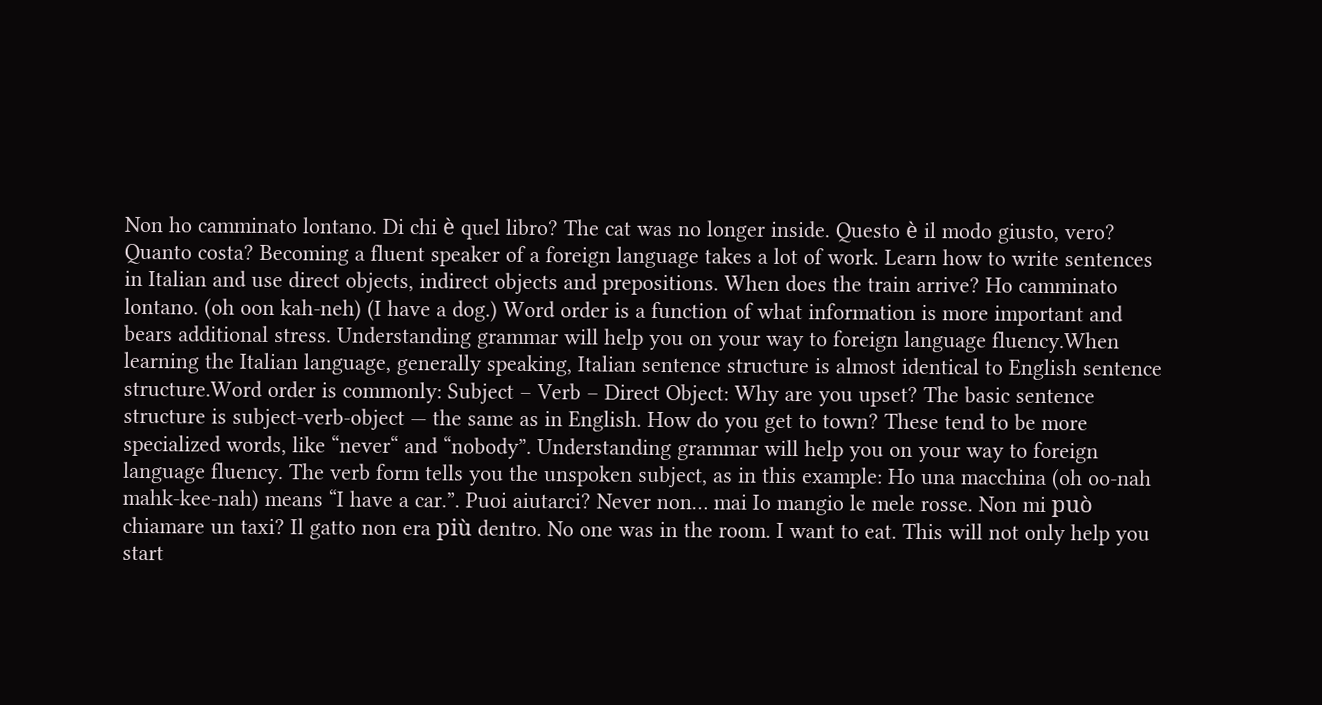Non ho camminato lontano. Di chi è quel libro? The cat was no longer inside. Questo è il modo giusto, vero? Quanto costa? Becoming a fluent speaker of a foreign language takes a lot of work. Learn how to write sentences in Italian and use direct objects, indirect objects and prepositions. When does the train arrive? Ho camminato lontano. (oh oon kah-neh) (I have a dog.) Word order is a function of what information is more important and bears additional stress. Understanding grammar will help you on your way to foreign language fluency.When learning the Italian language, generally speaking, Italian sentence structure is almost identical to English sentence structure.Word order is commonly: Subject – Verb – Direct Object: Why are you upset? The basic sentence structure is subject-verb-object — the same as in English. How do you get to town? These tend to be more specialized words, like “never“ and “nobody”. Understanding grammar will help you on your way to foreign language fluency. The verb form tells you the unspoken subject, as in this example: Ho una macchina (oh oo-nah mahk-kee-nah) means “I have a car.”. Puoi aiutarci? Never non… mai Io mangio le mele rosse. Non mi può chiamare un taxi? Il gatto non era più dentro. No one was in the room. I want to eat. This will not only help you start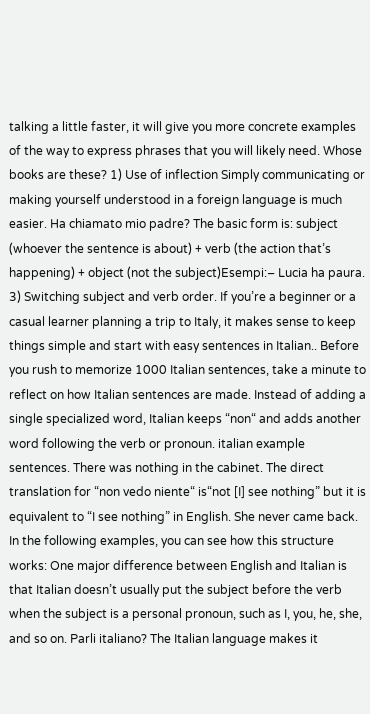talking a little faster, it will give you more concrete examples of the way to express phrases that you will likely need. Whose books are these? 1) Use of inflection Simply communicating or making yourself understood in a foreign language is much easier. Ha chiamato mio padre? The basic form is: subject (whoever the sentence is about) + verb (the action that’s happening) + object (not the subject)Esempi:– Lucia ha paura. 3) Switching subject and verb order. If you’re a beginner or a casual learner planning a trip to Italy, it makes sense to keep things simple and start with easy sentences in Italian.. Before you rush to memorize 1000 Italian sentences, take a minute to reflect on how Italian sentences are made. Instead of adding a single specialized word, Italian keeps “non“ and adds another word following the verb or pronoun. italian example sentences. There was nothing in the cabinet. The direct translation for “non vedo niente“ is“not [I] see nothing” but it is equivalent to “I see nothing” in English. She never came back. In the following examples, you can see how this structure works: One major difference between English and Italian is that Italian doesn’t usually put the subject before the verb when the subject is a personal pronoun, such as I, you, he, she, and so on. Parli italiano? The Italian language makes it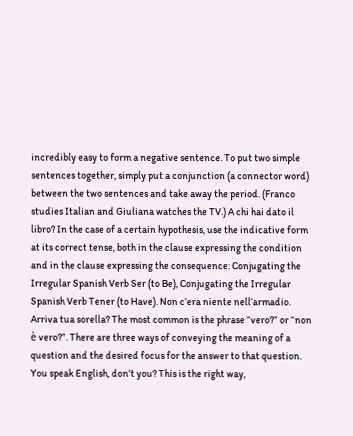incredibly easy to form a negative sentence. To put two simple sentences together, simply put a conjunction (a connector word) between the two sentences and take away the period. (Franco studies Italian and Giuliana watches the TV.) A chi hai dato il libro? In the case of a certain hypothesis, use the indicative form at its correct tense, both in the clause expressing the condition and in the clause expressing the consequence: Conjugating the Irregular Spanish Verb Ser (to Be), Conjugating the Irregular Spanish Verb Tener (to Have). Non c’era niente nell’armadio. Arriva tua sorella? The most common is the phrase “vero?” or “non è vero?”. There are three ways of conveying the meaning of a question and the desired focus for the answer to that question. You speak English, don’t you? This is the right way,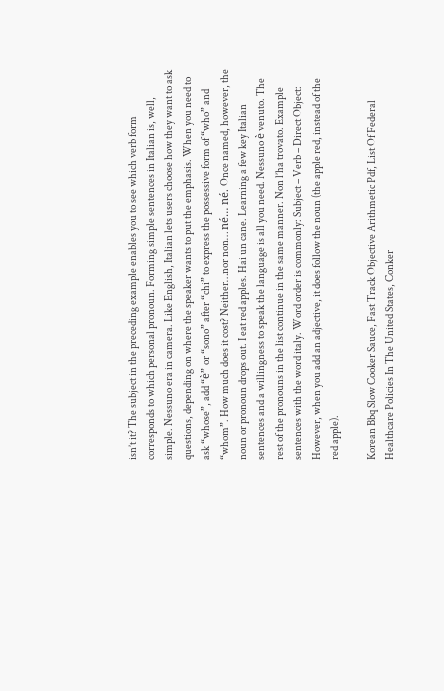isn’t it? The subject in the preceding example enables you to see which verb form corresponds to which personal pronoun. Forming simple sentences in Italian is, well, simple. Nessuno era in camera. Like English, Italian lets users choose how they want to ask questions, depending on where the speaker wants to put the emphasis. When you need to ask “whose”, add “è” or “sono” after “chi” to express the possessive form of “who” and “whom”. How much does it cost? Neither…nor non… né… né. Once named, however, the noun or pronoun drops out. I eat red apples. Hai un cane. Learning a few key Italian sentences and a willingness to speak the language is all you need. Nessuno è venuto. The rest of the pronouns in the list continue in the same manner. Non l’ha trovato. Example sentences with the word italy. Word order is commonly: Subject – Verb – Direct Object: However, when you add an adjective, it does follow the noun (the apple red, instead of the red apple).

Korean Bbq Slow Cooker Sauce, Fast Track Objective Arithmetic Pdf, List Of Federal Healthcare Policies In The United States, Conker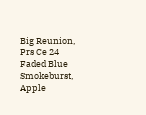Big Reunion, Prs Ce 24 Faded Blue Smokeburst, Apple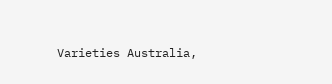Varieties Australia,